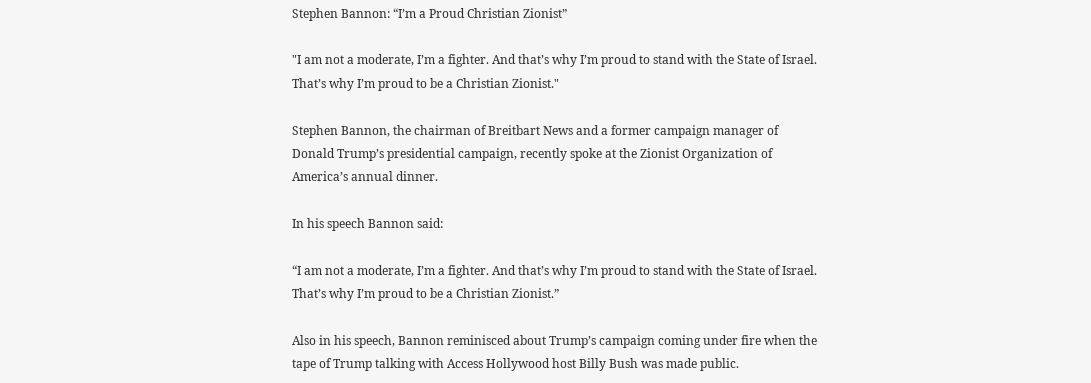Stephen Bannon: “I’m a Proud Christian Zionist”

"I am not a moderate, I’m a fighter. And that’s why I’m proud to stand with the State of Israel. That’s why I’m proud to be a Christian Zionist."

Stephen Bannon, the chairman of Breitbart News and a former campaign manager of Donald Trump’s presidential campaign, recently spoke at the Zionist Organization of America’s annual dinner.

In his speech Bannon said:

“I am not a moderate, I’m a fighter. And that’s why I’m proud to stand with the State of Israel. That’s why I’m proud to be a Christian Zionist.”

Also in his speech, Bannon reminisced about Trump’s campaign coming under fire when the tape of Trump talking with Access Hollywood host Billy Bush was made public.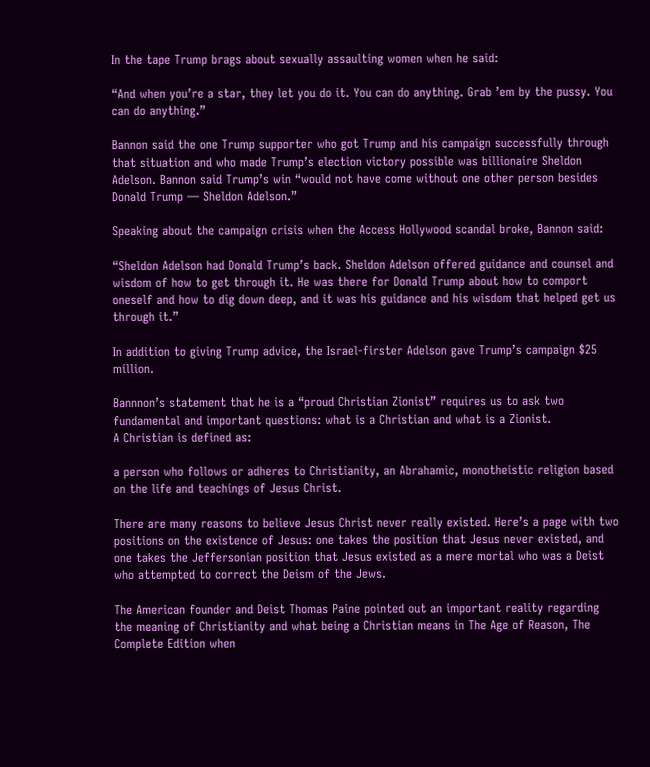In the tape Trump brags about sexually assaulting women when he said:

“And when you’re a star, they let you do it. You can do anything. Grab ’em by the pussy. You can do anything.”

Bannon said the one Trump supporter who got Trump and his campaign successfully through that situation and who made Trump’s election victory possible was billionaire Sheldon Adelson. Bannon said Trump’s win “would not have come without one other person besides Donald Trump — Sheldon Adelson.”

Speaking about the campaign crisis when the Access Hollywood scandal broke, Bannon said:

“Sheldon Adelson had Donald Trump’s back. Sheldon Adelson offered guidance and counsel and wisdom of how to get through it. He was there for Donald Trump about how to comport oneself and how to dig down deep, and it was his guidance and his wisdom that helped get us through it.”

In addition to giving Trump advice, the Israel-firster Adelson gave Trump’s campaign $25 million.

Bannnon’s statement that he is a “proud Christian Zionist” requires us to ask two fundamental and important questions: what is a Christian and what is a Zionist.
A Christian is defined as:

a person who follows or adheres to Christianity, an Abrahamic, monotheistic religion based on the life and teachings of Jesus Christ.

There are many reasons to believe Jesus Christ never really existed. Here’s a page with two positions on the existence of Jesus: one takes the position that Jesus never existed, and one takes the Jeffersonian position that Jesus existed as a mere mortal who was a Deist who attempted to correct the Deism of the Jews.

The American founder and Deist Thomas Paine pointed out an important reality regarding the meaning of Christianity and what being a Christian means in The Age of Reason, The Complete Edition when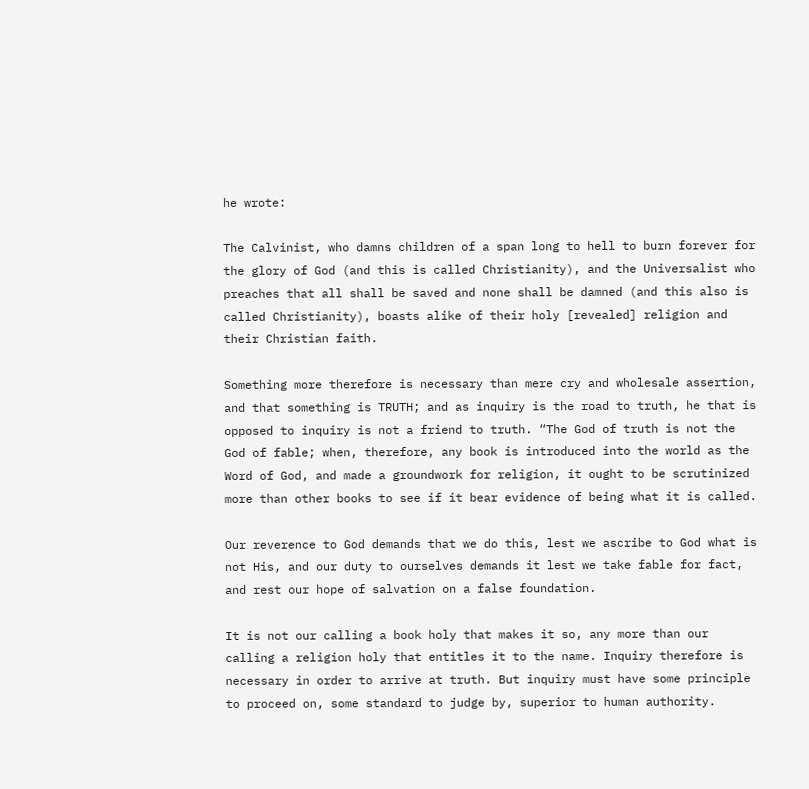he wrote:

The Calvinist, who damns children of a span long to hell to burn forever for the glory of God (and this is called Christianity), and the Universalist who preaches that all shall be saved and none shall be damned (and this also is called Christianity), boasts alike of their holy [revealed] religion and their Christian faith.

Something more therefore is necessary than mere cry and wholesale assertion, and that something is TRUTH; and as inquiry is the road to truth, he that is opposed to inquiry is not a friend to truth. “The God of truth is not the God of fable; when, therefore, any book is introduced into the world as the Word of God, and made a groundwork for religion, it ought to be scrutinized more than other books to see if it bear evidence of being what it is called.

Our reverence to God demands that we do this, lest we ascribe to God what is not His, and our duty to ourselves demands it lest we take fable for fact, and rest our hope of salvation on a false foundation.

It is not our calling a book holy that makes it so, any more than our calling a religion holy that entitles it to the name. Inquiry therefore is necessary in order to arrive at truth. But inquiry must have some principle to proceed on, some standard to judge by, superior to human authority.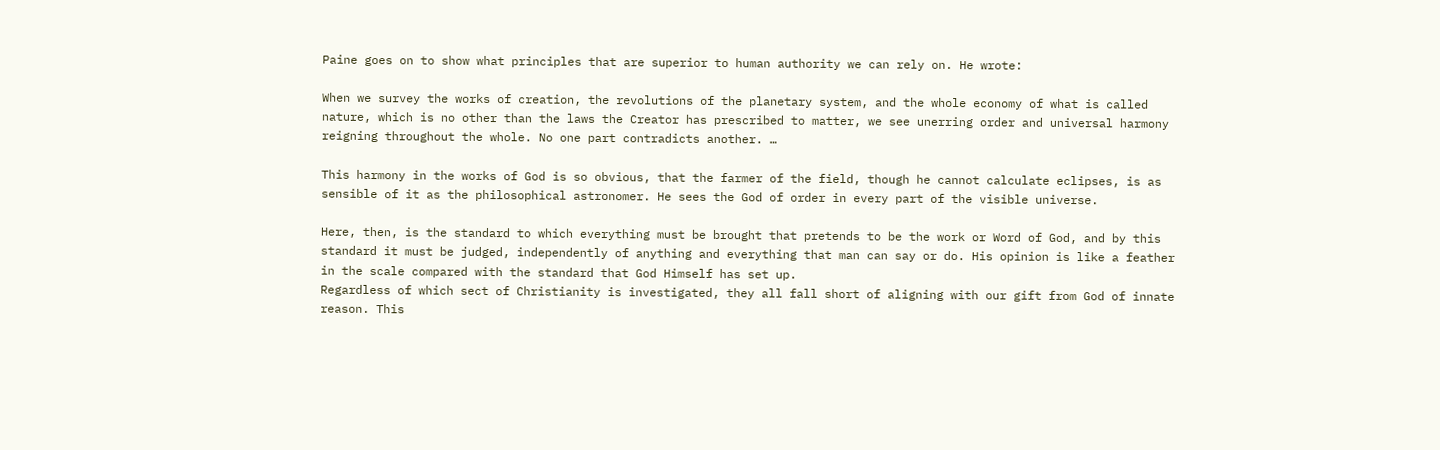Paine goes on to show what principles that are superior to human authority we can rely on. He wrote:

When we survey the works of creation, the revolutions of the planetary system, and the whole economy of what is called nature, which is no other than the laws the Creator has prescribed to matter, we see unerring order and universal harmony reigning throughout the whole. No one part contradicts another. …

This harmony in the works of God is so obvious, that the farmer of the field, though he cannot calculate eclipses, is as sensible of it as the philosophical astronomer. He sees the God of order in every part of the visible universe.

Here, then, is the standard to which everything must be brought that pretends to be the work or Word of God, and by this standard it must be judged, independently of anything and everything that man can say or do. His opinion is like a feather in the scale compared with the standard that God Himself has set up.
Regardless of which sect of Christianity is investigated, they all fall short of aligning with our gift from God of innate reason. This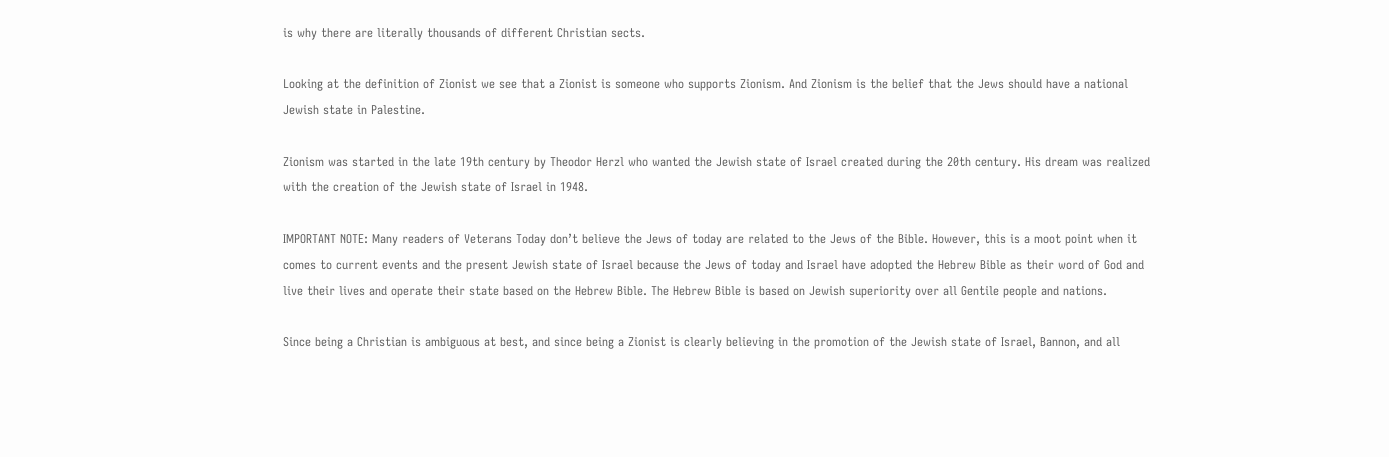is why there are literally thousands of different Christian sects.

Looking at the definition of Zionist we see that a Zionist is someone who supports Zionism. And Zionism is the belief that the Jews should have a national Jewish state in Palestine.

Zionism was started in the late 19th century by Theodor Herzl who wanted the Jewish state of Israel created during the 20th century. His dream was realized with the creation of the Jewish state of Israel in 1948.

IMPORTANT NOTE: Many readers of Veterans Today don’t believe the Jews of today are related to the Jews of the Bible. However, this is a moot point when it comes to current events and the present Jewish state of Israel because the Jews of today and Israel have adopted the Hebrew Bible as their word of God and live their lives and operate their state based on the Hebrew Bible. The Hebrew Bible is based on Jewish superiority over all Gentile people and nations.

Since being a Christian is ambiguous at best, and since being a Zionist is clearly believing in the promotion of the Jewish state of Israel, Bannon, and all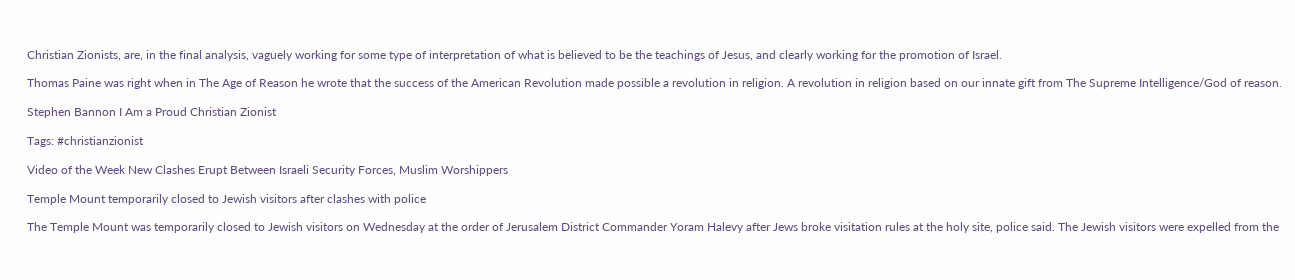Christian Zionists, are, in the final analysis, vaguely working for some type of interpretation of what is believed to be the teachings of Jesus, and clearly working for the promotion of Israel.

Thomas Paine was right when in The Age of Reason he wrote that the success of the American Revolution made possible a revolution in religion. A revolution in religion based on our innate gift from The Supreme Intelligence/God of reason.

Stephen Bannon I Am a Proud Christian Zionist

Tags: #christianzionist

Video of the Week New Clashes Erupt Between Israeli Security Forces, Muslim Worshippers

Temple Mount temporarily closed to Jewish visitors after clashes with police

The Temple Mount was temporarily closed to Jewish visitors on Wednesday at the order of Jerusalem District Commander Yoram Halevy after Jews broke visitation rules at the holy site, police said. The Jewish visitors were expelled from the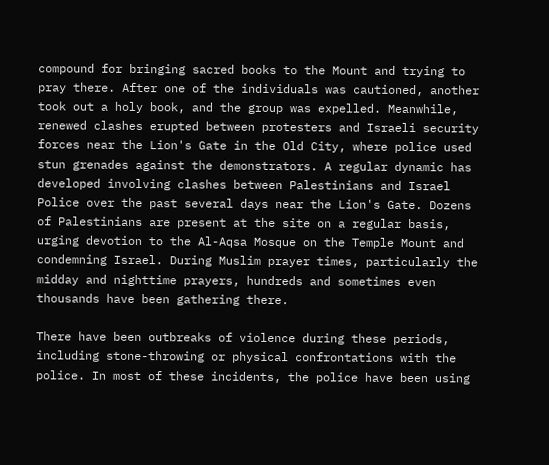compound for bringing sacred books to the Mount and trying to pray there. After one of the individuals was cautioned, another took out a holy book, and the group was expelled. Meanwhile, renewed clashes erupted between protesters and Israeli security forces near the Lion's Gate in the Old City, where police used stun grenades against the demonstrators. A regular dynamic has developed involving clashes between Palestinians and Israel Police over the past several days near the Lion's Gate. Dozens of Palestinians are present at the site on a regular basis, urging devotion to the Al-Aqsa Mosque on the Temple Mount and condemning Israel. During Muslim prayer times, particularly the midday and nighttime prayers, hundreds and sometimes even thousands have been gathering there.

There have been outbreaks of violence during these periods, including stone-throwing or physical confrontations with the police. In most of these incidents, the police have been using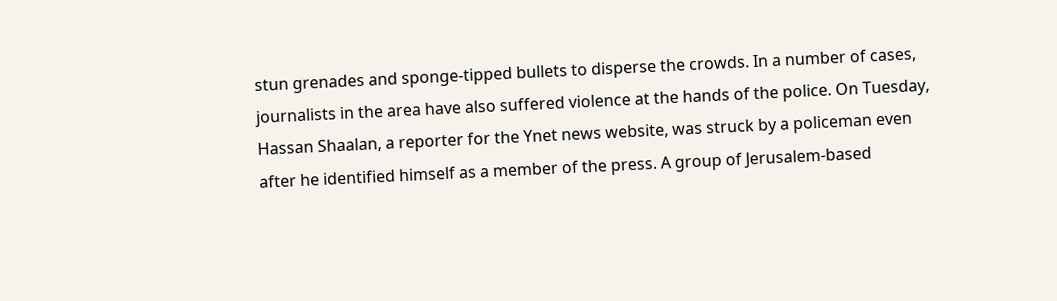stun grenades and sponge-tipped bullets to disperse the crowds. In a number of cases, journalists in the area have also suffered violence at the hands of the police. On Tuesday, Hassan Shaalan, a reporter for the Ynet news website, was struck by a policeman even after he identified himself as a member of the press. A group of Jerusalem-based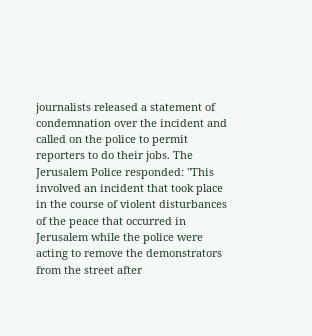journalists released a statement of condemnation over the incident and called on the police to permit reporters to do their jobs. The Jerusalem Police responded: "This involved an incident that took place in the course of violent disturbances of the peace that occurred in Jerusalem while the police were acting to remove the demonstrators from the street after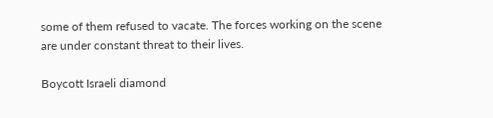some of them refused to vacate. The forces working on the scene are under constant threat to their lives.

Boycott Israeli diamond